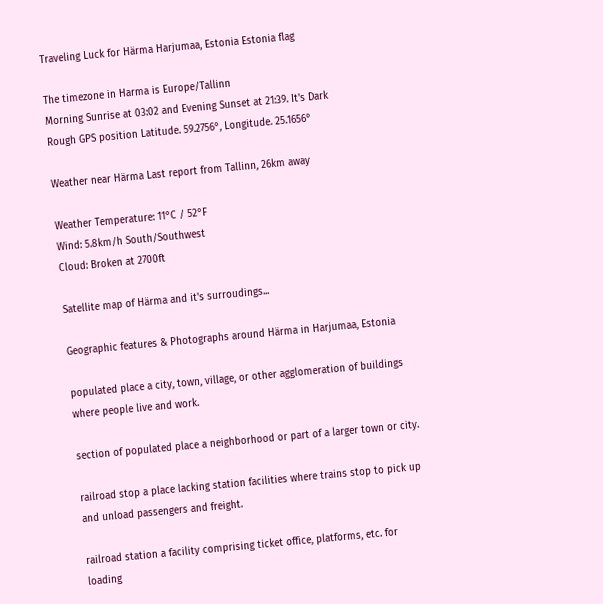Traveling Luck for Härma Harjumaa, Estonia Estonia flag

The timezone in Harma is Europe/Tallinn
Morning Sunrise at 03:02 and Evening Sunset at 21:39. It's Dark
Rough GPS position Latitude. 59.2756°, Longitude. 25.1656°

Weather near Härma Last report from Tallinn, 26km away

Weather Temperature: 11°C / 52°F
Wind: 5.8km/h South/Southwest
Cloud: Broken at 2700ft

Satellite map of Härma and it's surroudings...

Geographic features & Photographs around Härma in Harjumaa, Estonia

populated place a city, town, village, or other agglomeration of buildings where people live and work.

section of populated place a neighborhood or part of a larger town or city.

railroad stop a place lacking station facilities where trains stop to pick up and unload passengers and freight.

railroad station a facility comprising ticket office, platforms, etc. for loading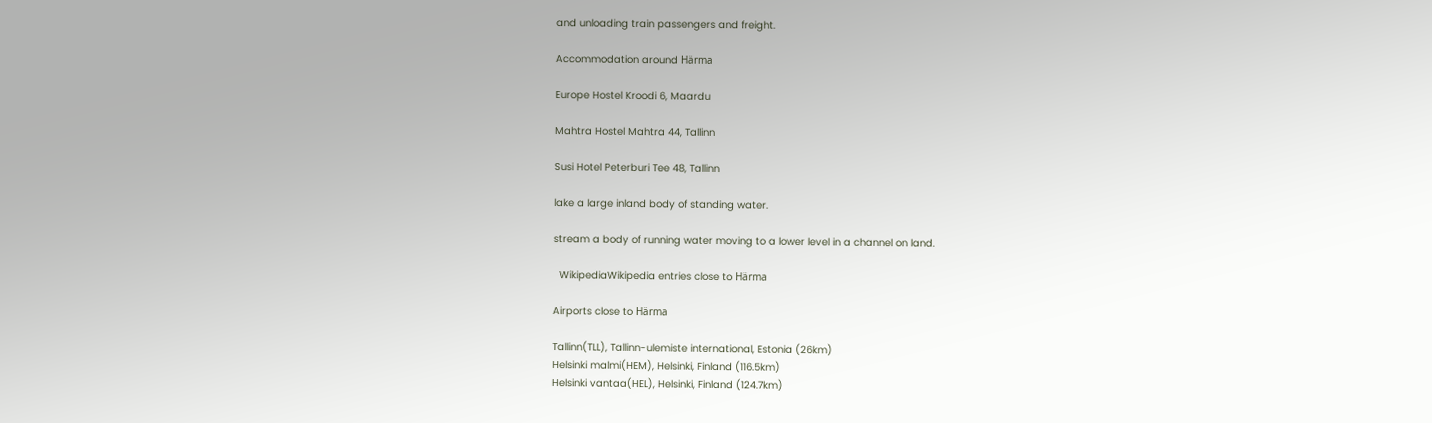and unloading train passengers and freight.

Accommodation around Härma

Europe Hostel Kroodi 6, Maardu

Mahtra Hostel Mahtra 44, Tallinn

Susi Hotel Peterburi Tee 48, Tallinn

lake a large inland body of standing water.

stream a body of running water moving to a lower level in a channel on land.

  WikipediaWikipedia entries close to Härma

Airports close to Härma

Tallinn(TLL), Tallinn-ulemiste international, Estonia (26km)
Helsinki malmi(HEM), Helsinki, Finland (116.5km)
Helsinki vantaa(HEL), Helsinki, Finland (124.7km)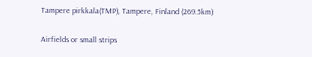Tampere pirkkala(TMP), Tampere, Finland (269.5km)

Airfields or small strips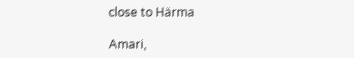close to Härma

Amari,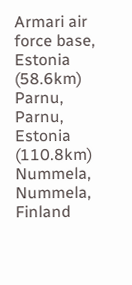Armari air force base, Estonia (58.6km)
Parnu, Parnu, Estonia (110.8km)
Nummela, Nummela, Finland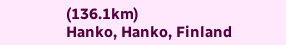(136.1km)
Hanko, Hanko, Finland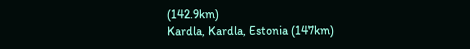(142.9km)
Kardla, Kardla, Estonia (147km)